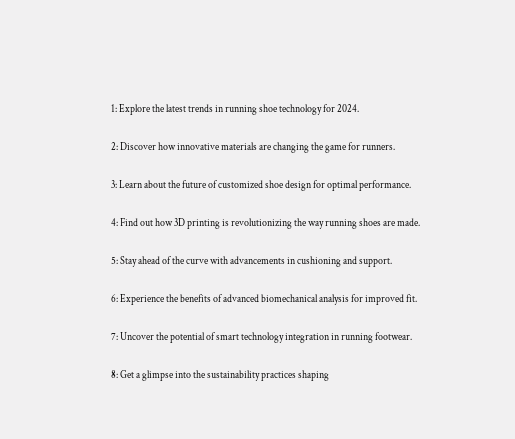1: Explore the latest trends in running shoe technology for 2024.

2: Discover how innovative materials are changing the game for runners.

3: Learn about the future of customized shoe design for optimal performance.

4: Find out how 3D printing is revolutionizing the way running shoes are made.

5: Stay ahead of the curve with advancements in cushioning and support.

6: Experience the benefits of advanced biomechanical analysis for improved fit.

7: Uncover the potential of smart technology integration in running footwear.

8: Get a glimpse into the sustainability practices shaping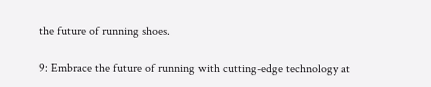the future of running shoes.

9: Embrace the future of running with cutting-edge technology at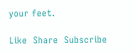your feet.

Like  Share  Subscribe